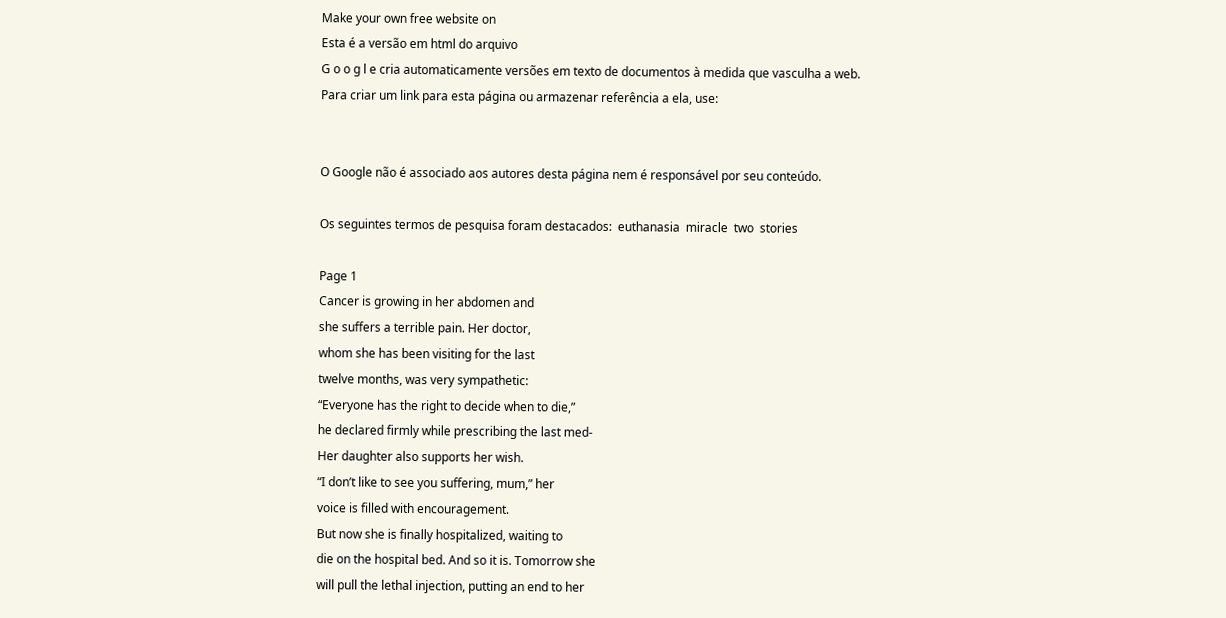Make your own free website on
Esta é a versão em html do arquivo
G o o g l e cria automaticamente versões em texto de documentos à medida que vasculha a web.
Para criar um link para esta página ou armazenar referência a ela, use:


O Google não é associado aos autores desta página nem é responsável por seu conteúdo.

Os seguintes termos de pesquisa foram destacados:  euthanasia  miracle  two  stories

Page 1
Cancer is growing in her abdomen and
she suffers a terrible pain. Her doctor,
whom she has been visiting for the last
twelve months, was very sympathetic:
“Everyone has the right to decide when to die,”
he declared firmly while prescribing the last med-
Her daughter also supports her wish.
“I don’t like to see you suffering, mum,” her
voice is filled with encouragement.
But now she is finally hospitalized, waiting to
die on the hospital bed. And so it is. Tomorrow she
will pull the lethal injection, putting an end to her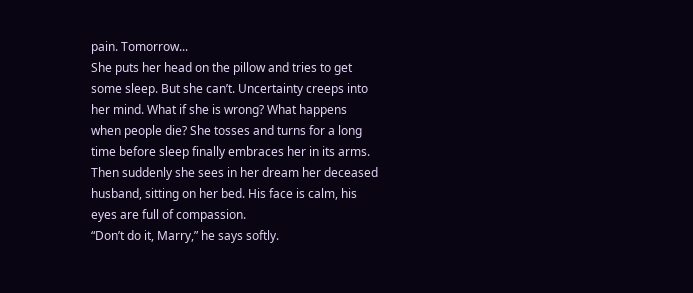pain. Tomorrow...
She puts her head on the pillow and tries to get
some sleep. But she can’t. Uncertainty creeps into
her mind. What if she is wrong? What happens
when people die? She tosses and turns for a long
time before sleep finally embraces her in its arms.
Then suddenly she sees in her dream her deceased
husband, sitting on her bed. His face is calm, his
eyes are full of compassion.
“Don’t do it, Marry,” he says softly.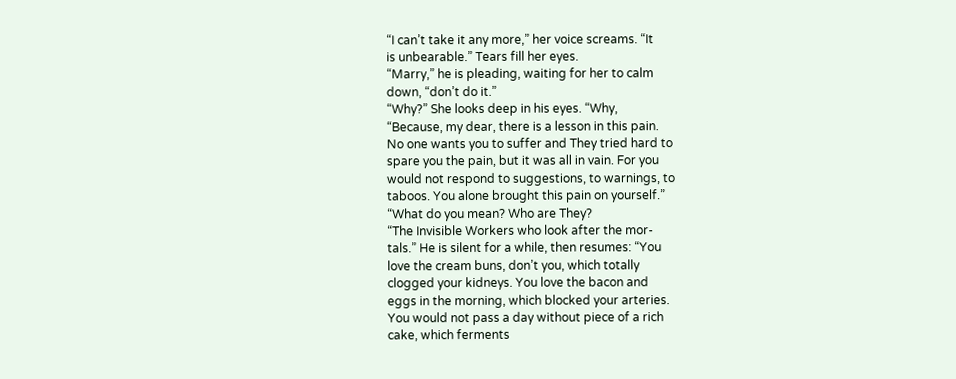“I can’t take it any more,” her voice screams. “It
is unbearable.” Tears fill her eyes.
“Marry,” he is pleading, waiting for her to calm
down, “don’t do it.”
“Why?” She looks deep in his eyes. “Why,
“Because, my dear, there is a lesson in this pain.
No one wants you to suffer and They tried hard to
spare you the pain, but it was all in vain. For you
would not respond to suggestions, to warnings, to
taboos. You alone brought this pain on yourself.”
“What do you mean? Who are They?
“The Invisible Workers who look after the mor-
tals.” He is silent for a while, then resumes: “You
love the cream buns, don’t you, which totally
clogged your kidneys. You love the bacon and
eggs in the morning, which blocked your arteries.
You would not pass a day without piece of a rich
cake, which ferments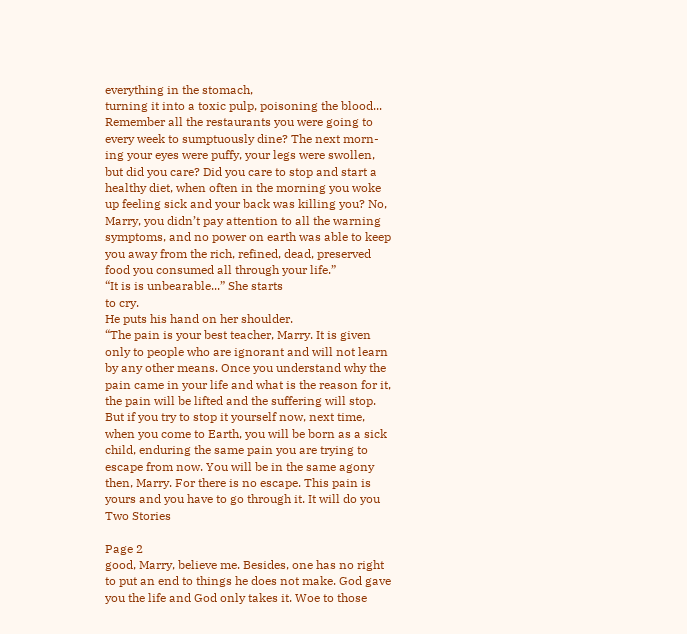everything in the stomach,
turning it into a toxic pulp, poisoning the blood...
Remember all the restaurants you were going to
every week to sumptuously dine? The next morn-
ing your eyes were puffy, your legs were swollen,
but did you care? Did you care to stop and start a
healthy diet, when often in the morning you woke
up feeling sick and your back was killing you? No,
Marry, you didn’t pay attention to all the warning
symptoms, and no power on earth was able to keep
you away from the rich, refined, dead, preserved
food you consumed all through your life.”
“It is is unbearable...” She starts
to cry.
He puts his hand on her shoulder.
“The pain is your best teacher, Marry. It is given
only to people who are ignorant and will not learn
by any other means. Once you understand why the
pain came in your life and what is the reason for it,
the pain will be lifted and the suffering will stop.
But if you try to stop it yourself now, next time,
when you come to Earth, you will be born as a sick
child, enduring the same pain you are trying to
escape from now. You will be in the same agony
then, Marry. For there is no escape. This pain is
yours and you have to go through it. It will do you
Two Stories

Page 2
good, Marry, believe me. Besides, one has no right
to put an end to things he does not make. God gave
you the life and God only takes it. Woe to those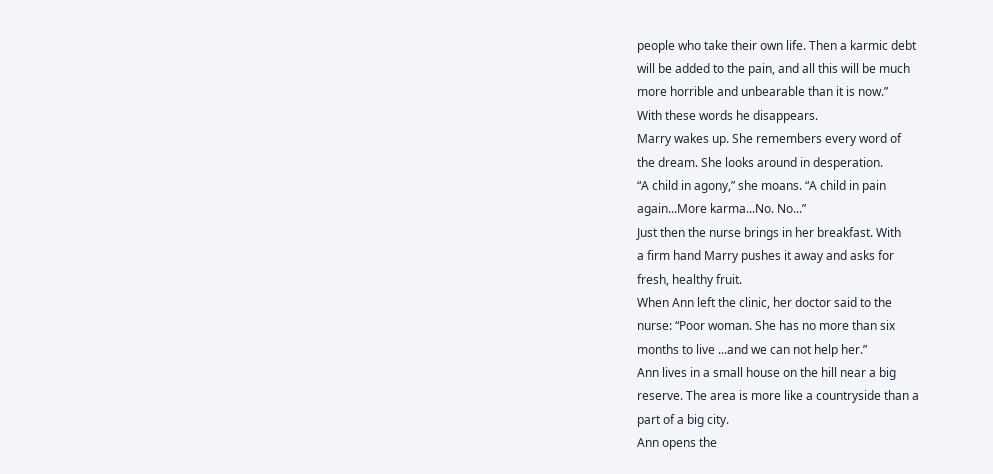people who take their own life. Then a karmic debt
will be added to the pain, and all this will be much
more horrible and unbearable than it is now.”
With these words he disappears.
Marry wakes up. She remembers every word of
the dream. She looks around in desperation.
“A child in agony,” she moans. “A child in pain
again...More karma...No. No...”
Just then the nurse brings in her breakfast. With
a firm hand Marry pushes it away and asks for
fresh, healthy fruit.
When Ann left the clinic, her doctor said to the
nurse: “Poor woman. She has no more than six
months to live ...and we can not help her.”
Ann lives in a small house on the hill near a big
reserve. The area is more like a countryside than a
part of a big city.
Ann opens the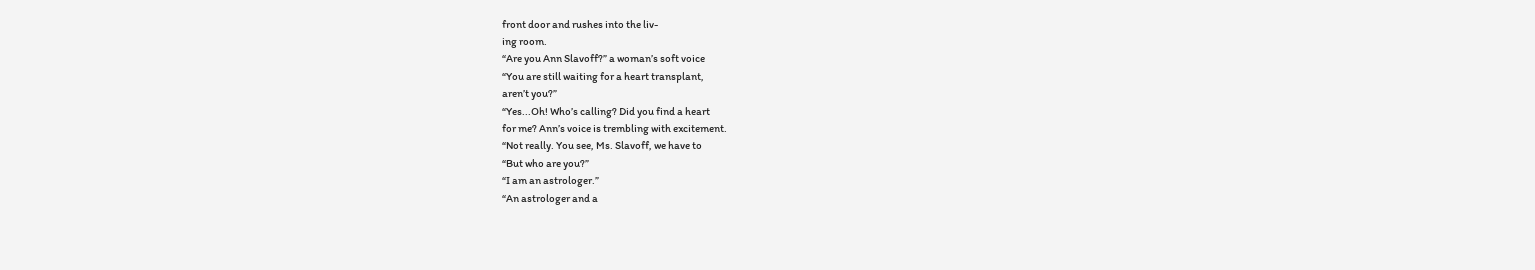front door and rushes into the liv-
ing room.
“Are you Ann Slavoff?” a woman’s soft voice
“You are still waiting for a heart transplant,
aren’t you?”
“Yes...Oh! Who’s calling? Did you find a heart
for me? Ann’s voice is trembling with excitement.
“Not really. You see, Ms. Slavoff, we have to
“But who are you?”
“I am an astrologer.”
“An astrologer and a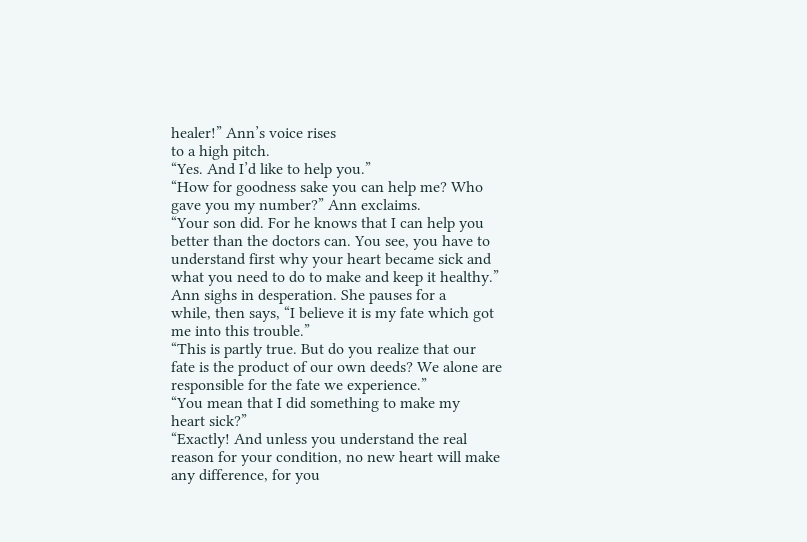healer!” Ann’s voice rises
to a high pitch.
“Yes. And I’d like to help you.”
“How for goodness sake you can help me? Who
gave you my number?” Ann exclaims.
“Your son did. For he knows that I can help you
better than the doctors can. You see, you have to
understand first why your heart became sick and
what you need to do to make and keep it healthy.”
Ann sighs in desperation. She pauses for a
while, then says, “I believe it is my fate which got
me into this trouble.”
“This is partly true. But do you realize that our
fate is the product of our own deeds? We alone are
responsible for the fate we experience.”
“You mean that I did something to make my
heart sick?”
“Exactly! And unless you understand the real
reason for your condition, no new heart will make
any difference, for you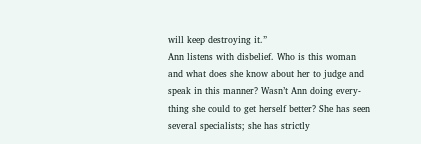will keep destroying it.”
Ann listens with disbelief. Who is this woman
and what does she know about her to judge and
speak in this manner? Wasn’t Ann doing every-
thing she could to get herself better? She has seen
several specialists; she has strictly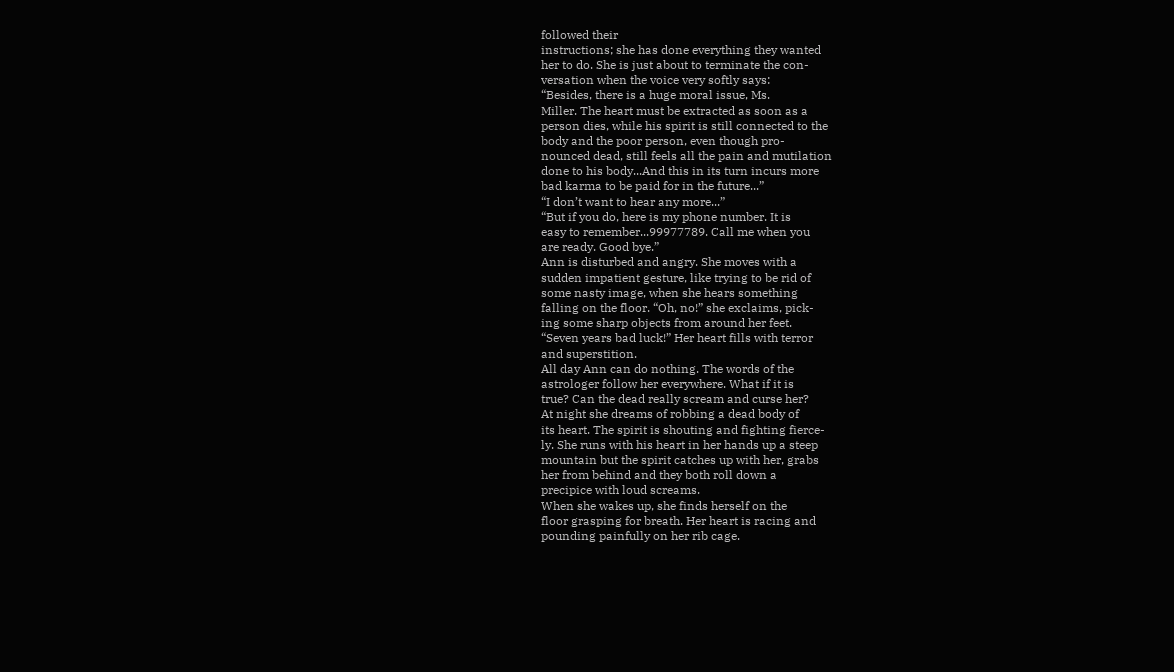followed their
instructions; she has done everything they wanted
her to do. She is just about to terminate the con-
versation when the voice very softly says:
“Besides, there is a huge moral issue, Ms.
Miller. The heart must be extracted as soon as a
person dies, while his spirit is still connected to the
body and the poor person, even though pro-
nounced dead, still feels all the pain and mutilation
done to his body...And this in its turn incurs more
bad karma to be paid for in the future...”
“I don’t want to hear any more...”
“But if you do, here is my phone number. It is
easy to remember...99977789. Call me when you
are ready. Good bye.”
Ann is disturbed and angry. She moves with a
sudden impatient gesture, like trying to be rid of
some nasty image, when she hears something
falling on the floor. “Oh, no!” she exclaims, pick-
ing some sharp objects from around her feet.
“Seven years bad luck!” Her heart fills with terror
and superstition.
All day Ann can do nothing. The words of the
astrologer follow her everywhere. What if it is
true? Can the dead really scream and curse her?
At night she dreams of robbing a dead body of
its heart. The spirit is shouting and fighting fierce-
ly. She runs with his heart in her hands up a steep
mountain but the spirit catches up with her, grabs
her from behind and they both roll down a
precipice with loud screams.
When she wakes up, she finds herself on the
floor grasping for breath. Her heart is racing and
pounding painfully on her rib cage.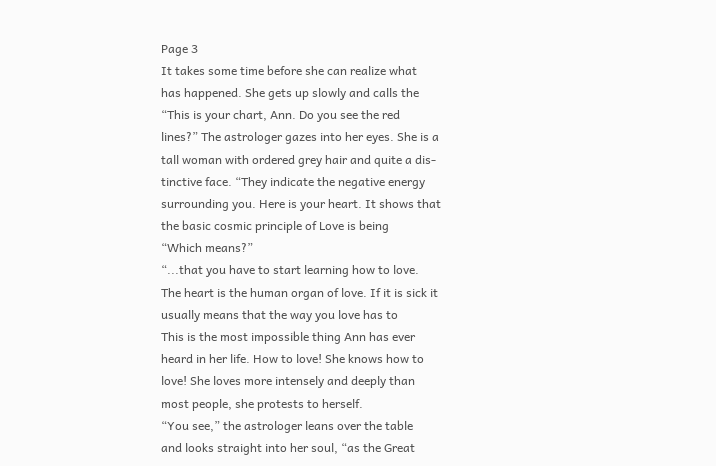Page 3
It takes some time before she can realize what
has happened. She gets up slowly and calls the
“This is your chart, Ann. Do you see the red
lines?” The astrologer gazes into her eyes. She is a
tall woman with ordered grey hair and quite a dis-
tinctive face. “They indicate the negative energy
surrounding you. Here is your heart. It shows that
the basic cosmic principle of Love is being
“Which means?”
“...that you have to start learning how to love.
The heart is the human organ of love. If it is sick it
usually means that the way you love has to
This is the most impossible thing Ann has ever
heard in her life. How to love! She knows how to
love! She loves more intensely and deeply than
most people, she protests to herself.
“You see,” the astrologer leans over the table
and looks straight into her soul, “as the Great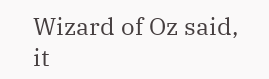Wizard of Oz said, it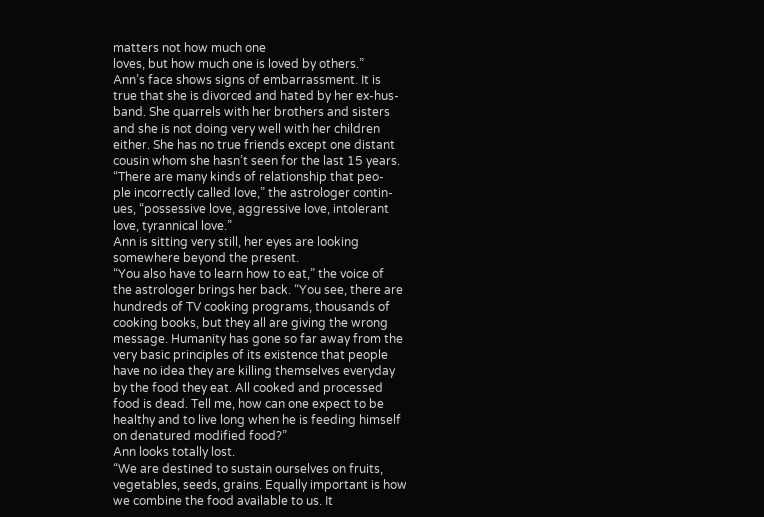matters not how much one
loves, but how much one is loved by others.”
Ann’s face shows signs of embarrassment. It is
true that she is divorced and hated by her ex-hus-
band. She quarrels with her brothers and sisters
and she is not doing very well with her children
either. She has no true friends except one distant
cousin whom she hasn’t seen for the last 15 years.
“There are many kinds of relationship that peo-
ple incorrectly called love,” the astrologer contin-
ues, “possessive love, aggressive love, intolerant
love, tyrannical love.”
Ann is sitting very still, her eyes are looking
somewhere beyond the present.
“You also have to learn how to eat,” the voice of
the astrologer brings her back. “You see, there are
hundreds of TV cooking programs, thousands of
cooking books, but they all are giving the wrong
message. Humanity has gone so far away from the
very basic principles of its existence that people
have no idea they are killing themselves everyday
by the food they eat. All cooked and processed
food is dead. Tell me, how can one expect to be
healthy and to live long when he is feeding himself
on denatured modified food?”
Ann looks totally lost.
“We are destined to sustain ourselves on fruits,
vegetables, seeds, grains. Equally important is how
we combine the food available to us. It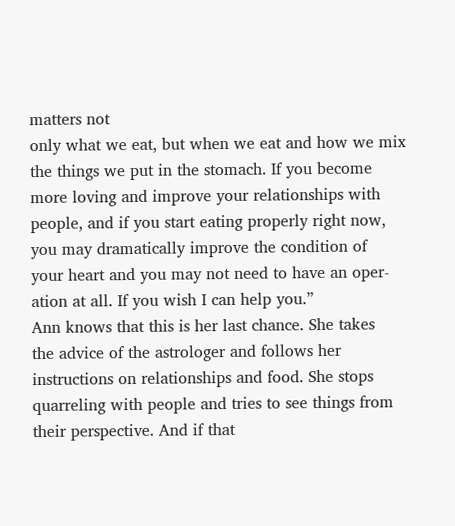matters not
only what we eat, but when we eat and how we mix
the things we put in the stomach. If you become
more loving and improve your relationships with
people, and if you start eating properly right now,
you may dramatically improve the condition of
your heart and you may not need to have an oper-
ation at all. If you wish I can help you.”
Ann knows that this is her last chance. She takes
the advice of the astrologer and follows her
instructions on relationships and food. She stops
quarreling with people and tries to see things from
their perspective. And if that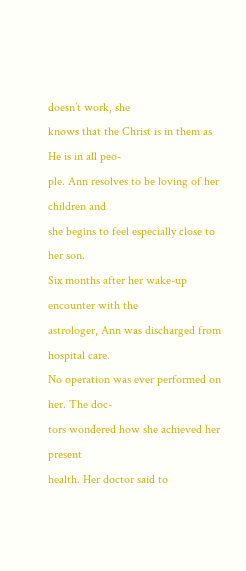doesn’t work, she
knows that the Christ is in them as He is in all peo-
ple. Ann resolves to be loving of her children and
she begins to feel especially close to her son.
Six months after her wake-up encounter with the
astrologer, Ann was discharged from hospital care.
No operation was ever performed on her. The doc-
tors wondered how she achieved her present
health. Her doctor said to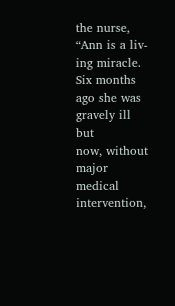the nurse, “Ann is a liv-
ing miracle. Six months ago she was gravely ill but
now, without major medical intervention,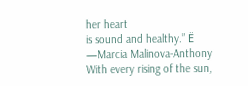her heart
is sound and healthy.” Ë
—Marcia Malinova-Anthony
With every rising of the sun,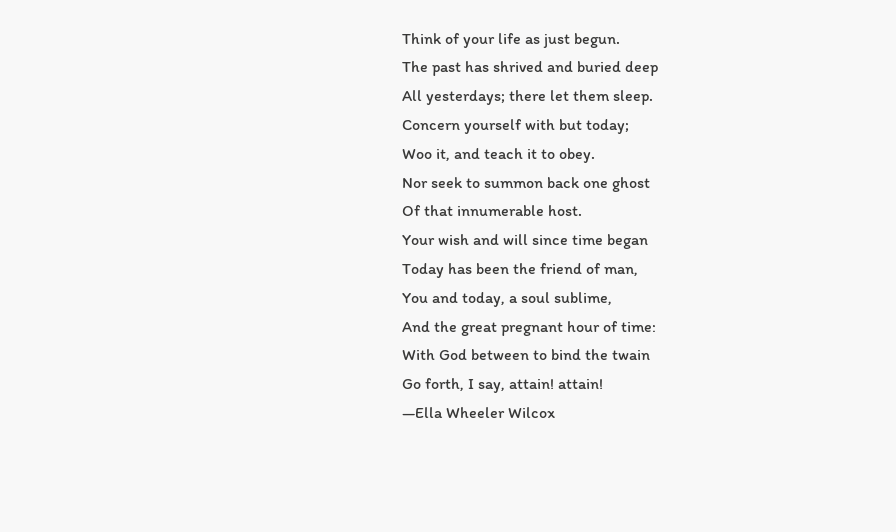Think of your life as just begun.
The past has shrived and buried deep
All yesterdays; there let them sleep.
Concern yourself with but today;
Woo it, and teach it to obey.
Nor seek to summon back one ghost
Of that innumerable host.
Your wish and will since time began
Today has been the friend of man,
You and today, a soul sublime,
And the great pregnant hour of time:
With God between to bind the twain
Go forth, I say, attain! attain!
—Ella Wheeler Wilcox